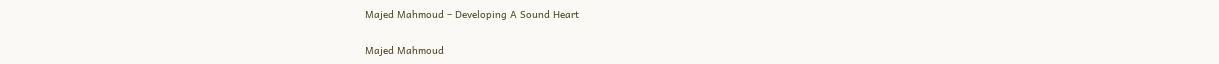Majed Mahmoud – Developing A Sound Heart

Majed Mahmoud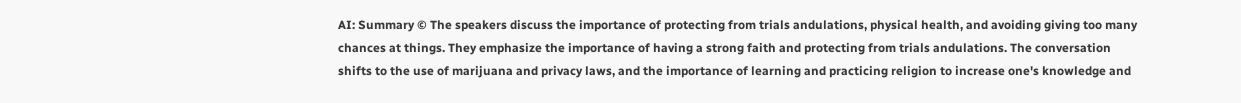AI: Summary © The speakers discuss the importance of protecting from trials andulations, physical health, and avoiding giving too many chances at things. They emphasize the importance of having a strong faith and protecting from trials andulations. The conversation shifts to the use of marijuana and privacy laws, and the importance of learning and practicing religion to increase one's knowledge and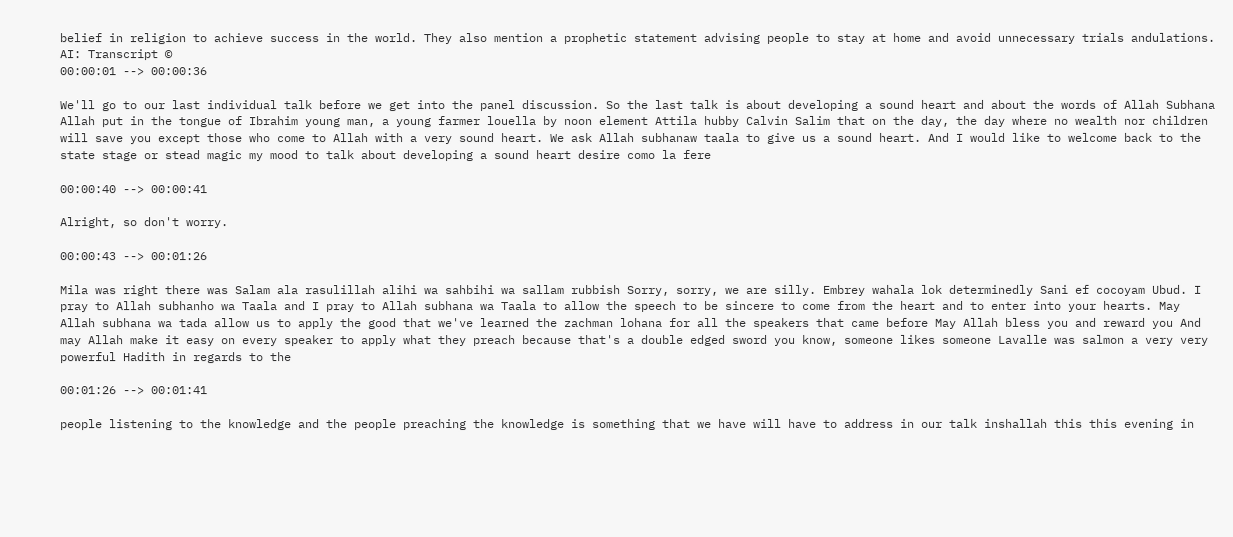belief in religion to achieve success in the world. They also mention a prophetic statement advising people to stay at home and avoid unnecessary trials andulations.
AI: Transcript ©
00:00:01 --> 00:00:36

We'll go to our last individual talk before we get into the panel discussion. So the last talk is about developing a sound heart and about the words of Allah Subhana Allah put in the tongue of Ibrahim young man, a young farmer louella by noon element Attila hubby Calvin Salim that on the day, the day where no wealth nor children will save you except those who come to Allah with a very sound heart. We ask Allah subhanaw taala to give us a sound heart. And I would like to welcome back to the state stage or stead magic my mood to talk about developing a sound heart desire como la fere

00:00:40 --> 00:00:41

Alright, so don't worry.

00:00:43 --> 00:01:26

Mila was right there was Salam ala rasulillah alihi wa sahbihi wa sallam rubbish Sorry, sorry, we are silly. Embrey wahala lok determinedly Sani ef cocoyam Ubud. I pray to Allah subhanho wa Taala and I pray to Allah subhana wa Taala to allow the speech to be sincere to come from the heart and to enter into your hearts. May Allah subhana wa tada allow us to apply the good that we've learned the zachman lohana for all the speakers that came before May Allah bless you and reward you And may Allah make it easy on every speaker to apply what they preach because that's a double edged sword you know, someone likes someone Lavalle was salmon a very very powerful Hadith in regards to the

00:01:26 --> 00:01:41

people listening to the knowledge and the people preaching the knowledge is something that we have will have to address in our talk inshallah this this evening in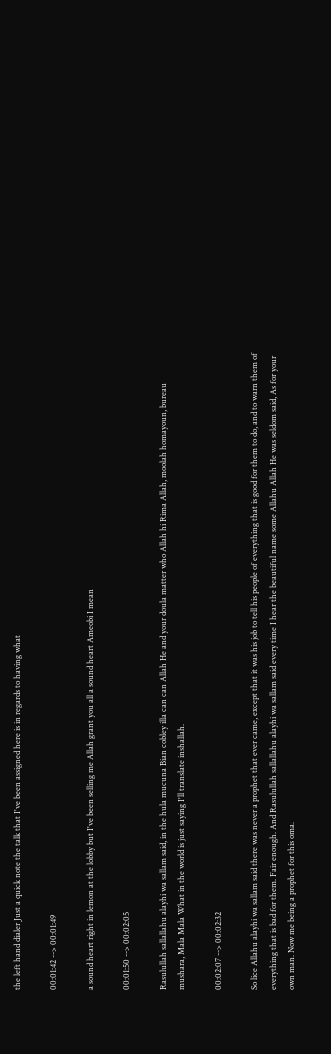the left hand dialer Just a quick note the talk that I've been assigned here is in regards to having what

00:01:42 --> 00:01:49

a sound heart right in lemon at the lobby but I've been selling me Allah grant you all a sound heart Ameobi I mean

00:01:50 --> 00:02:05

Rasulullah sallallahu alayhi wa sallam said, in the hula mucuna Bian cobley illa can can Allah He and your doula matter who Allah hi Rima Allah, moolah homayoun, bureau mushara, Mala Mala What in the world is just saying I'll translate inshallah.

00:02:07 --> 00:02:32

So lice Allahu alayhi wa sallam said there was never a prophet that ever came, except that it was his job to tell his people of everything that is good for them to do, and to warn them of everything that is bad for them. Fair enough. And Rasulullah sallallahu alayhi wa sallam said every time I hear the beautiful name some Allahu Allah He was seldom said, As for your own man. Now me being a prophet for this oma.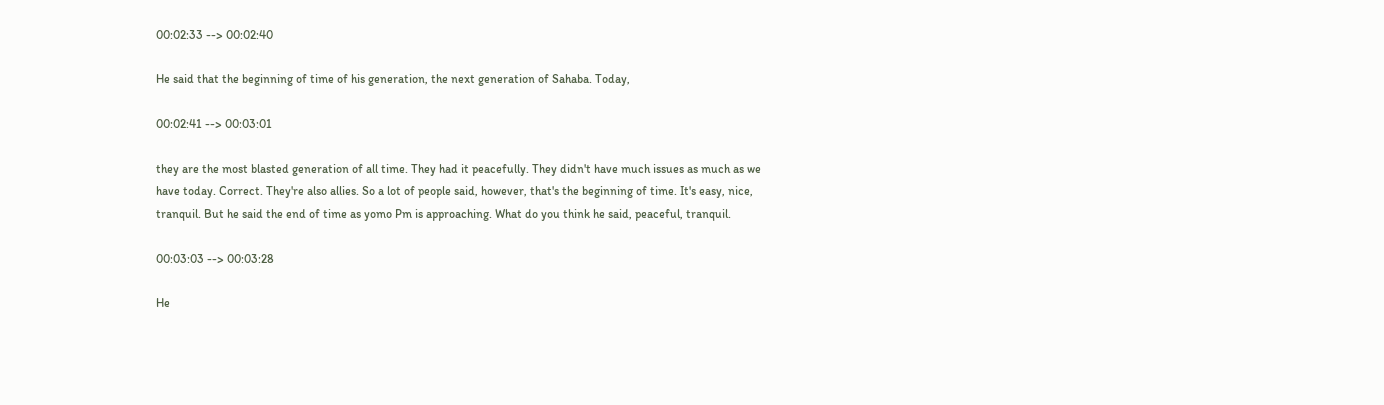00:02:33 --> 00:02:40

He said that the beginning of time of his generation, the next generation of Sahaba. Today,

00:02:41 --> 00:03:01

they are the most blasted generation of all time. They had it peacefully. They didn't have much issues as much as we have today. Correct. They're also allies. So a lot of people said, however, that's the beginning of time. It's easy, nice, tranquil. But he said the end of time as yomo Pm is approaching. What do you think he said, peaceful, tranquil.

00:03:03 --> 00:03:28

He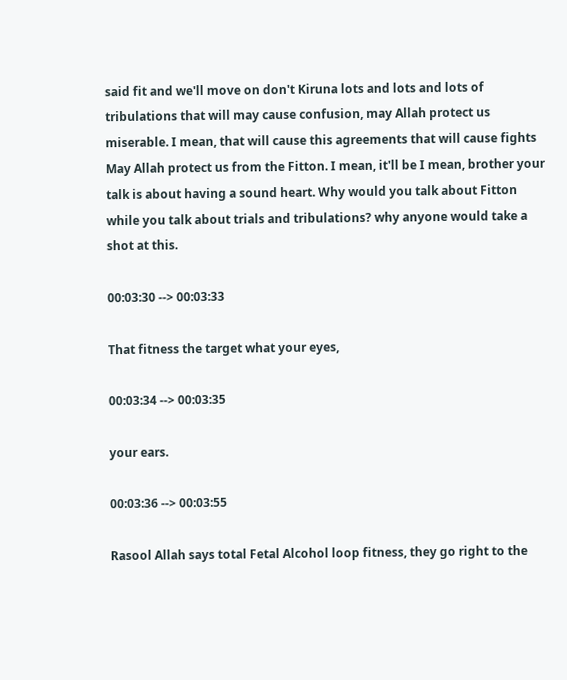said fit and we'll move on don't Kiruna lots and lots and lots of tribulations that will may cause confusion, may Allah protect us miserable. I mean, that will cause this agreements that will cause fights May Allah protect us from the Fitton. I mean, it'll be I mean, brother your talk is about having a sound heart. Why would you talk about Fitton while you talk about trials and tribulations? why anyone would take a shot at this.

00:03:30 --> 00:03:33

That fitness the target what your eyes,

00:03:34 --> 00:03:35

your ears.

00:03:36 --> 00:03:55

Rasool Allah says total Fetal Alcohol loop fitness, they go right to the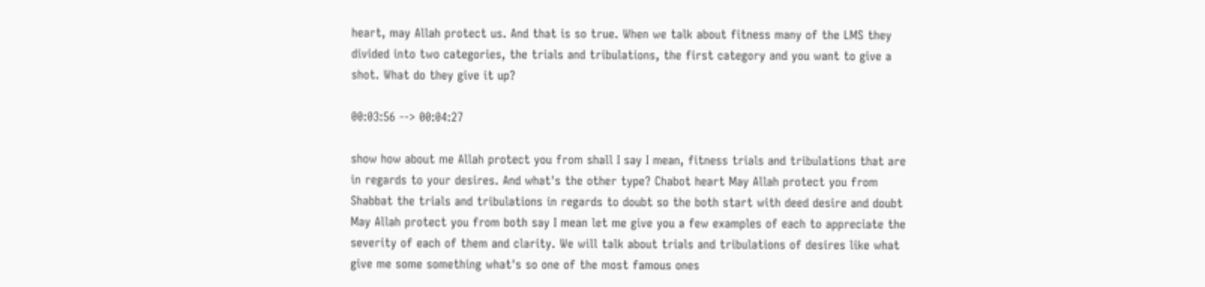heart, may Allah protect us. And that is so true. When we talk about fitness many of the LMS they divided into two categories, the trials and tribulations, the first category and you want to give a shot. What do they give it up?

00:03:56 --> 00:04:27

show how about me Allah protect you from shall I say I mean, fitness trials and tribulations that are in regards to your desires. And what's the other type? Chabot heart May Allah protect you from Shabbat the trials and tribulations in regards to doubt so the both start with deed desire and doubt May Allah protect you from both say I mean let me give you a few examples of each to appreciate the severity of each of them and clarity. We will talk about trials and tribulations of desires like what give me some something what's so one of the most famous ones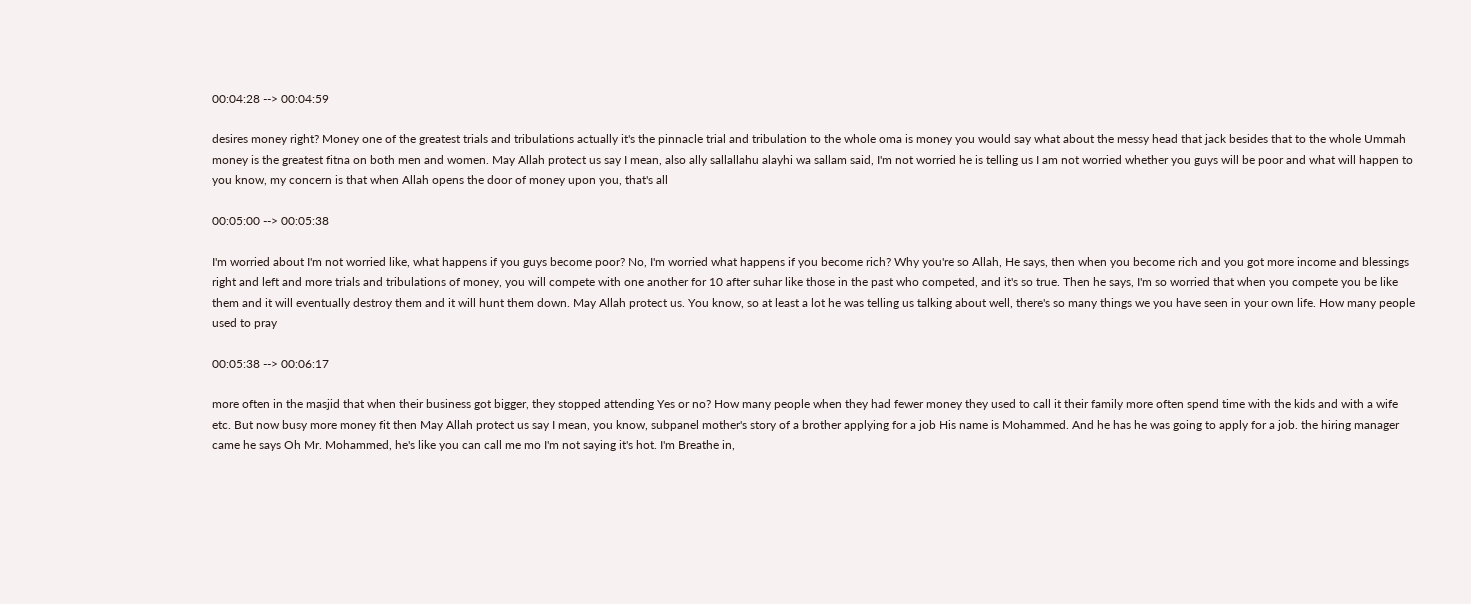00:04:28 --> 00:04:59

desires money right? Money one of the greatest trials and tribulations actually it's the pinnacle trial and tribulation to the whole oma is money you would say what about the messy head that jack besides that to the whole Ummah money is the greatest fitna on both men and women. May Allah protect us say I mean, also ally sallallahu alayhi wa sallam said, I'm not worried he is telling us I am not worried whether you guys will be poor and what will happen to you know, my concern is that when Allah opens the door of money upon you, that's all

00:05:00 --> 00:05:38

I'm worried about I'm not worried like, what happens if you guys become poor? No, I'm worried what happens if you become rich? Why you're so Allah, He says, then when you become rich and you got more income and blessings right and left and more trials and tribulations of money, you will compete with one another for 10 after suhar like those in the past who competed, and it's so true. Then he says, I'm so worried that when you compete you be like them and it will eventually destroy them and it will hunt them down. May Allah protect us. You know, so at least a lot he was telling us talking about well, there's so many things we you have seen in your own life. How many people used to pray

00:05:38 --> 00:06:17

more often in the masjid that when their business got bigger, they stopped attending Yes or no? How many people when they had fewer money they used to call it their family more often spend time with the kids and with a wife etc. But now busy more money fit then May Allah protect us say I mean, you know, subpanel mother's story of a brother applying for a job His name is Mohammed. And he has he was going to apply for a job. the hiring manager came he says Oh Mr. Mohammed, he's like you can call me mo I'm not saying it's hot. I'm Breathe in,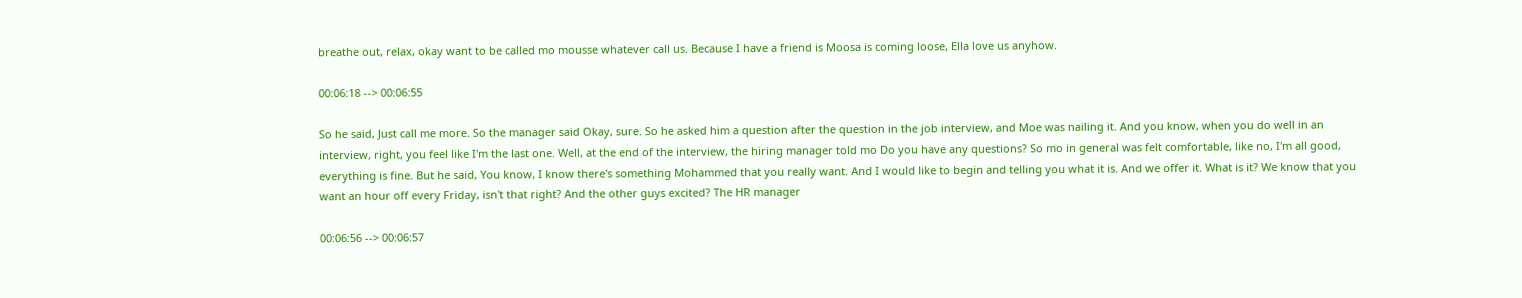breathe out, relax, okay want to be called mo mousse whatever call us. Because I have a friend is Moosa is coming loose, Ella love us anyhow.

00:06:18 --> 00:06:55

So he said, Just call me more. So the manager said Okay, sure. So he asked him a question after the question in the job interview, and Moe was nailing it. And you know, when you do well in an interview, right, you feel like I'm the last one. Well, at the end of the interview, the hiring manager told mo Do you have any questions? So mo in general was felt comfortable, like no, I'm all good, everything is fine. But he said, You know, I know there's something Mohammed that you really want. And I would like to begin and telling you what it is. And we offer it. What is it? We know that you want an hour off every Friday, isn't that right? And the other guys excited? The HR manager

00:06:56 --> 00:06:57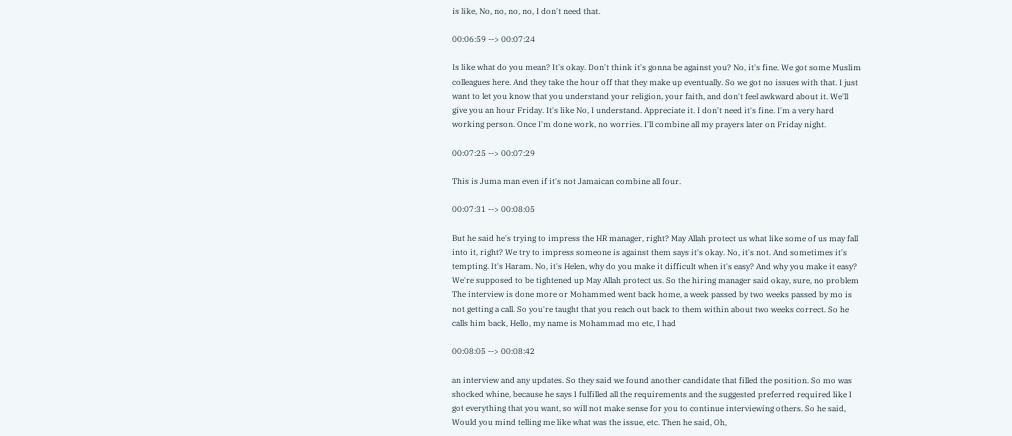is like, No, no, no, no, I don't need that.

00:06:59 --> 00:07:24

Is like what do you mean? It's okay. Don't think it's gonna be against you? No, it's fine. We got some Muslim colleagues here. And they take the hour off that they make up eventually. So we got no issues with that. I just want to let you know that you understand your religion, your faith, and don't feel awkward about it. We'll give you an hour Friday. It's like No, I understand. Appreciate it. I don't need it's fine. I'm a very hard working person. Once I'm done work, no worries. I'll combine all my prayers later on Friday night.

00:07:25 --> 00:07:29

This is Juma man even if it's not Jamaican combine all four.

00:07:31 --> 00:08:05

But he said he's trying to impress the HR manager, right? May Allah protect us what like some of us may fall into it, right? We try to impress someone is against them says it's okay. No, it's not. And sometimes it's tempting. It's Haram. No, it's Helen, why do you make it difficult when it's easy? And why you make it easy? We're supposed to be tightened up May Allah protect us. So the hiring manager said okay, sure, no problem The interview is done more or Mohammed went back home, a week passed by two weeks passed by mo is not getting a call. So you're taught that you reach out back to them within about two weeks correct. So he calls him back, Hello, my name is Mohammad mo etc, I had

00:08:05 --> 00:08:42

an interview and any updates. So they said we found another candidate that filled the position. So mo was shocked whine, because he says I fulfilled all the requirements and the suggested preferred required like I got everything that you want, so will not make sense for you to continue interviewing others. So he said, Would you mind telling me like what was the issue, etc. Then he said, Oh,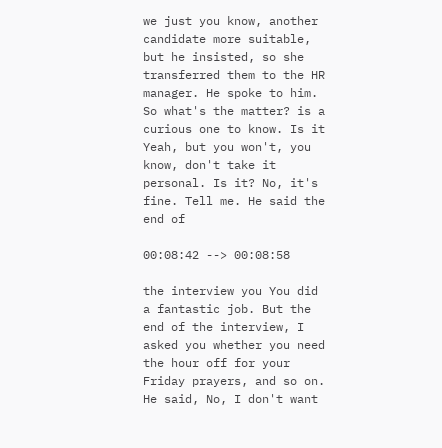we just you know, another candidate more suitable, but he insisted, so she transferred them to the HR manager. He spoke to him. So what's the matter? is a curious one to know. Is it Yeah, but you won't, you know, don't take it personal. Is it? No, it's fine. Tell me. He said the end of

00:08:42 --> 00:08:58

the interview you You did a fantastic job. But the end of the interview, I asked you whether you need the hour off for your Friday prayers, and so on. He said, No, I don't want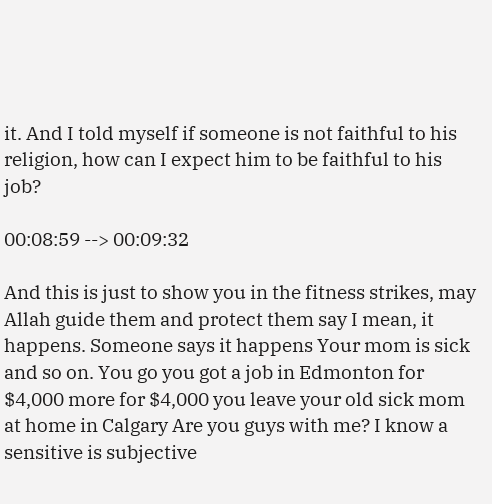it. And I told myself if someone is not faithful to his religion, how can I expect him to be faithful to his job?

00:08:59 --> 00:09:32

And this is just to show you in the fitness strikes, may Allah guide them and protect them say I mean, it happens. Someone says it happens Your mom is sick and so on. You go you got a job in Edmonton for $4,000 more for $4,000 you leave your old sick mom at home in Calgary Are you guys with me? I know a sensitive is subjective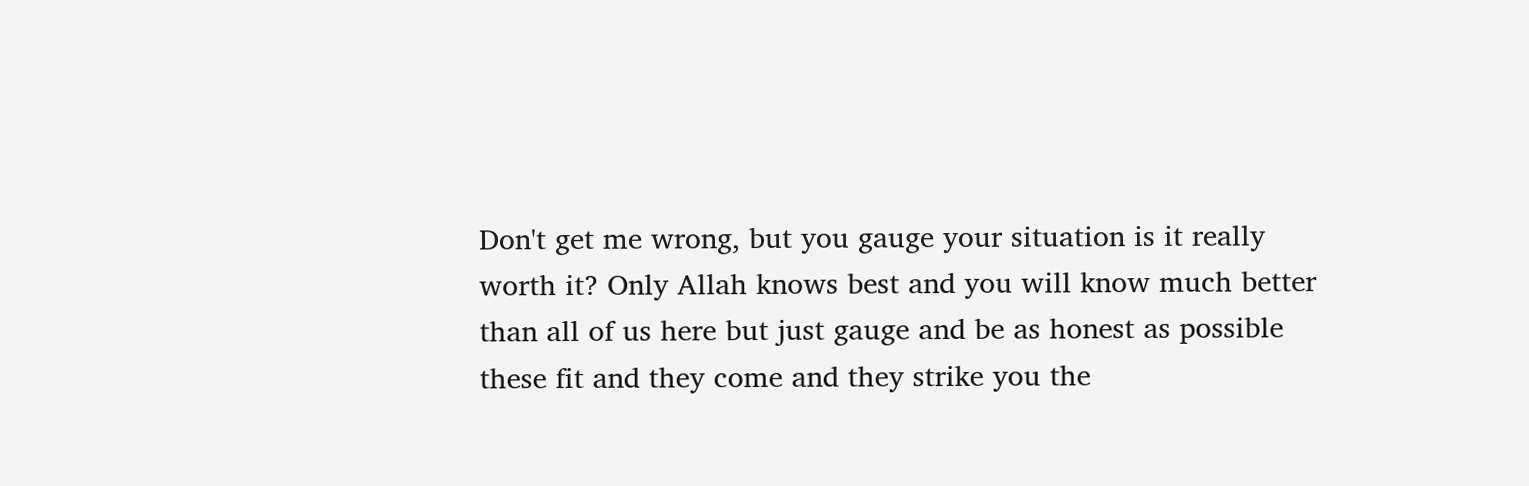Don't get me wrong, but you gauge your situation is it really worth it? Only Allah knows best and you will know much better than all of us here but just gauge and be as honest as possible these fit and they come and they strike you the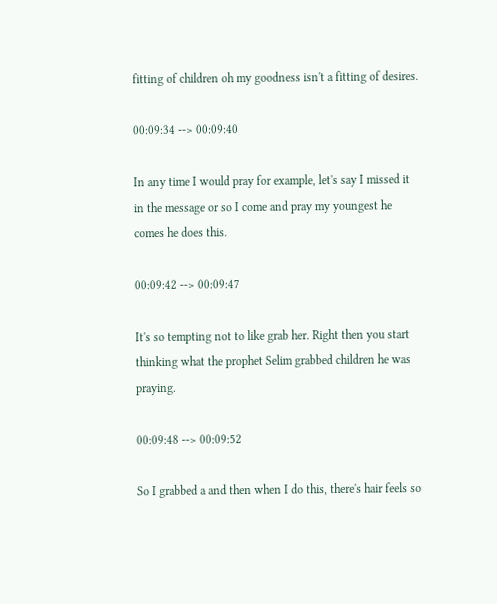fitting of children oh my goodness isn't a fitting of desires.

00:09:34 --> 00:09:40

In any time I would pray for example, let's say I missed it in the message or so I come and pray my youngest he comes he does this.

00:09:42 --> 00:09:47

It's so tempting not to like grab her. Right then you start thinking what the prophet Selim grabbed children he was praying.

00:09:48 --> 00:09:52

So I grabbed a and then when I do this, there's hair feels so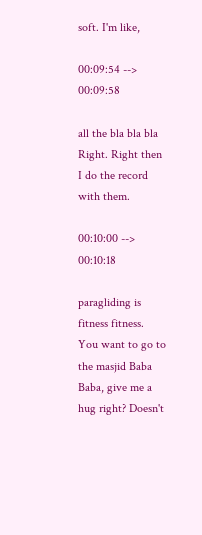soft. I'm like,

00:09:54 --> 00:09:58

all the bla bla bla Right. Right then I do the record with them.

00:10:00 --> 00:10:18

paragliding is fitness fitness. You want to go to the masjid Baba Baba, give me a hug right? Doesn't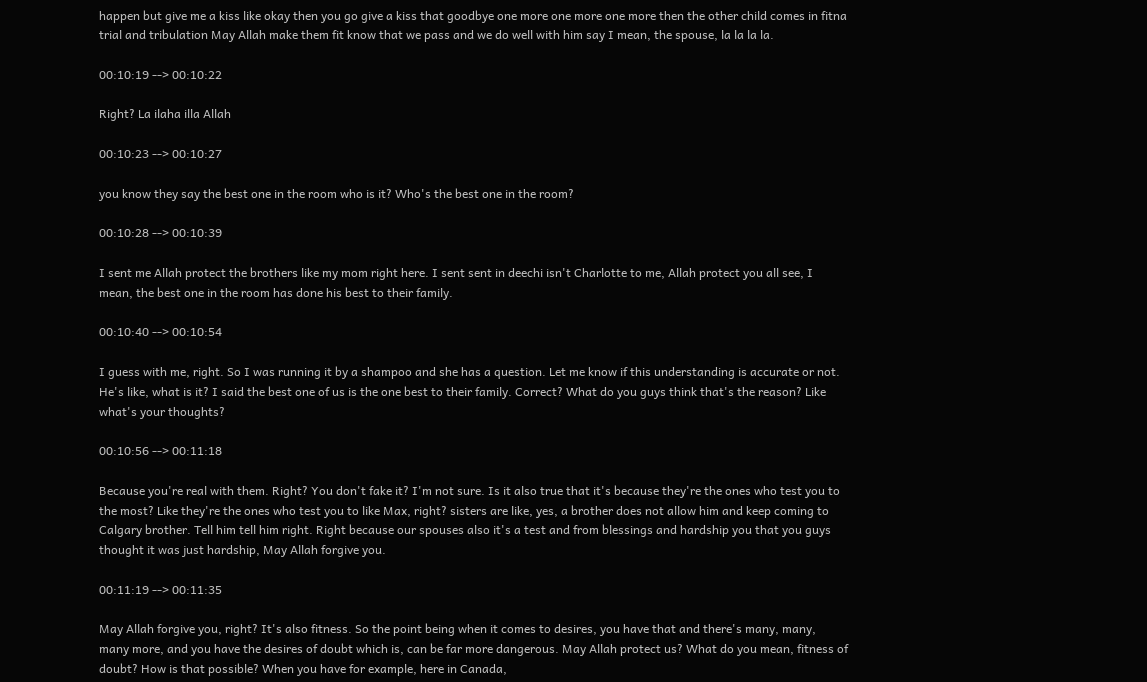happen but give me a kiss like okay then you go give a kiss that goodbye one more one more one more then the other child comes in fitna trial and tribulation May Allah make them fit know that we pass and we do well with him say I mean, the spouse, la la la la.

00:10:19 --> 00:10:22

Right? La ilaha illa Allah

00:10:23 --> 00:10:27

you know they say the best one in the room who is it? Who's the best one in the room?

00:10:28 --> 00:10:39

I sent me Allah protect the brothers like my mom right here. I sent sent in deechi isn't Charlotte to me, Allah protect you all see, I mean, the best one in the room has done his best to their family.

00:10:40 --> 00:10:54

I guess with me, right. So I was running it by a shampoo and she has a question. Let me know if this understanding is accurate or not. He's like, what is it? I said the best one of us is the one best to their family. Correct? What do you guys think that's the reason? Like what's your thoughts?

00:10:56 --> 00:11:18

Because you're real with them. Right? You don't fake it? I'm not sure. Is it also true that it's because they're the ones who test you to the most? Like they're the ones who test you to like Max, right? sisters are like, yes, a brother does not allow him and keep coming to Calgary brother. Tell him tell him right. Right because our spouses also it's a test and from blessings and hardship you that you guys thought it was just hardship, May Allah forgive you.

00:11:19 --> 00:11:35

May Allah forgive you, right? It's also fitness. So the point being when it comes to desires, you have that and there's many, many, many more, and you have the desires of doubt which is, can be far more dangerous. May Allah protect us? What do you mean, fitness of doubt? How is that possible? When you have for example, here in Canada,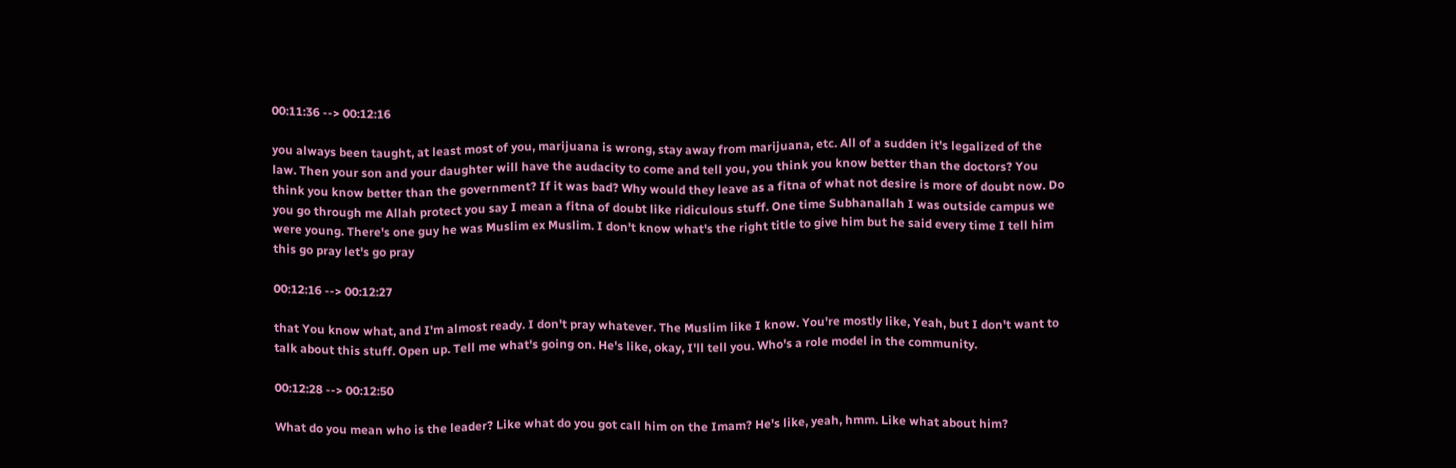00:11:36 --> 00:12:16

you always been taught, at least most of you, marijuana is wrong, stay away from marijuana, etc. All of a sudden it's legalized of the law. Then your son and your daughter will have the audacity to come and tell you, you think you know better than the doctors? You think you know better than the government? If it was bad? Why would they leave as a fitna of what not desire is more of doubt now. Do you go through me Allah protect you say I mean a fitna of doubt like ridiculous stuff. One time Subhanallah I was outside campus we were young. There's one guy he was Muslim ex Muslim. I don't know what's the right title to give him but he said every time I tell him this go pray let's go pray

00:12:16 --> 00:12:27

that You know what, and I'm almost ready. I don't pray whatever. The Muslim like I know. You're mostly like, Yeah, but I don't want to talk about this stuff. Open up. Tell me what's going on. He's like, okay, I'll tell you. Who's a role model in the community.

00:12:28 --> 00:12:50

What do you mean who is the leader? Like what do you got call him on the Imam? He's like, yeah, hmm. Like what about him?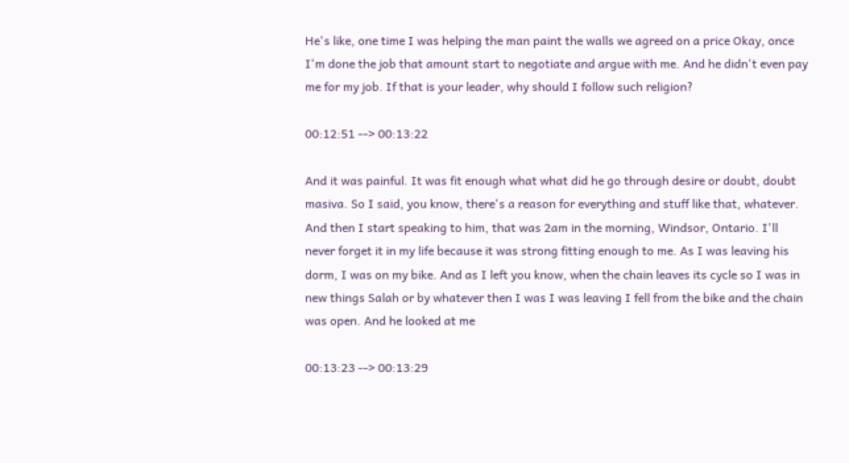He's like, one time I was helping the man paint the walls we agreed on a price Okay, once I'm done the job that amount start to negotiate and argue with me. And he didn't even pay me for my job. If that is your leader, why should I follow such religion?

00:12:51 --> 00:13:22

And it was painful. It was fit enough what what did he go through desire or doubt, doubt masiva. So I said, you know, there's a reason for everything and stuff like that, whatever. And then I start speaking to him, that was 2am in the morning, Windsor, Ontario. I'll never forget it in my life because it was strong fitting enough to me. As I was leaving his dorm, I was on my bike. And as I left you know, when the chain leaves its cycle so I was in new things Salah or by whatever then I was I was leaving I fell from the bike and the chain was open. And he looked at me

00:13:23 --> 00:13:29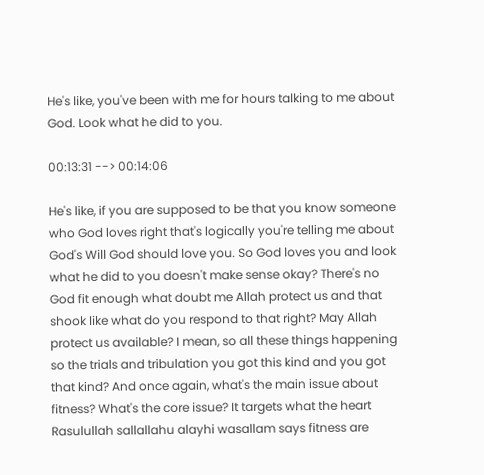He's like, you've been with me for hours talking to me about God. Look what he did to you.

00:13:31 --> 00:14:06

He's like, if you are supposed to be that you know someone who God loves right that's logically you're telling me about God's Will God should love you. So God loves you and look what he did to you doesn't make sense okay? There's no God fit enough what doubt me Allah protect us and that shook like what do you respond to that right? May Allah protect us available? I mean, so all these things happening so the trials and tribulation you got this kind and you got that kind? And once again, what's the main issue about fitness? What's the core issue? It targets what the heart Rasulullah sallallahu alayhi wasallam says fitness are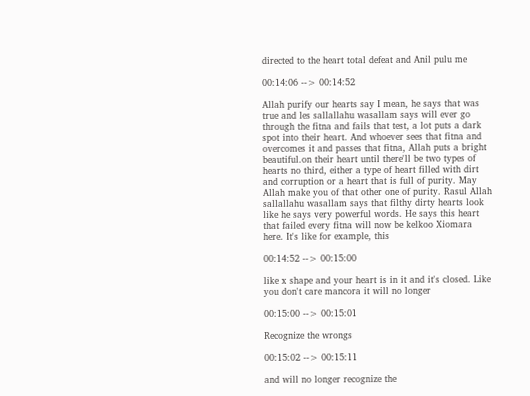directed to the heart total defeat and Anil pulu me

00:14:06 --> 00:14:52

Allah purify our hearts say I mean, he says that was true and les sallallahu wasallam says will ever go through the fitna and fails that test, a lot puts a dark spot into their heart. And whoever sees that fitna and overcomes it and passes that fitna, Allah puts a bright beautiful.on their heart until there'll be two types of hearts no third, either a type of heart filled with dirt and corruption or a heart that is full of purity. May Allah make you of that other one of purity. Rasul Allah sallallahu wasallam says that filthy dirty hearts look like he says very powerful words. He says this heart that failed every fitna will now be kelkoo Xiomara here. It's like for example, this

00:14:52 --> 00:15:00

like x shape and your heart is in it and it's closed. Like you don't care mancora it will no longer

00:15:00 --> 00:15:01

Recognize the wrongs

00:15:02 --> 00:15:11

and will no longer recognize the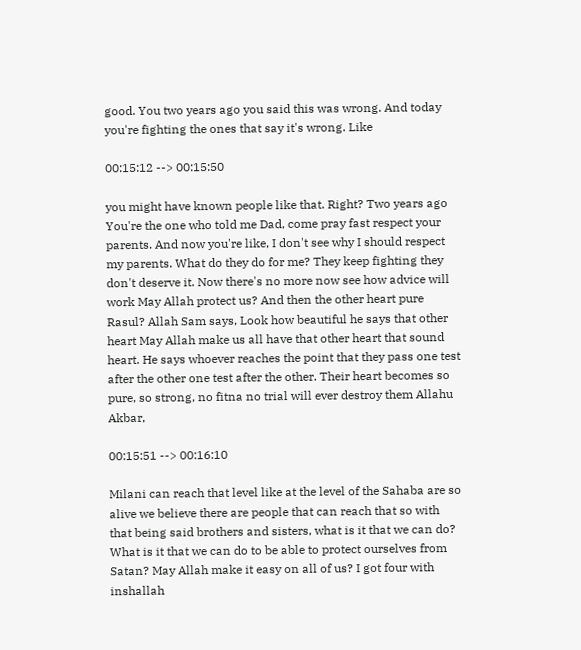good. You two years ago you said this was wrong. And today you're fighting the ones that say it's wrong. Like

00:15:12 --> 00:15:50

you might have known people like that. Right? Two years ago You're the one who told me Dad, come pray fast respect your parents. And now you're like, I don't see why I should respect my parents. What do they do for me? They keep fighting they don't deserve it. Now there's no more now see how advice will work May Allah protect us? And then the other heart pure Rasul? Allah Sam says, Look how beautiful he says that other heart May Allah make us all have that other heart that sound heart. He says whoever reaches the point that they pass one test after the other one test after the other. Their heart becomes so pure, so strong, no fitna no trial will ever destroy them Allahu Akbar,

00:15:51 --> 00:16:10

Milani can reach that level like at the level of the Sahaba are so alive we believe there are people that can reach that so with that being said brothers and sisters, what is it that we can do? What is it that we can do to be able to protect ourselves from Satan? May Allah make it easy on all of us? I got four with inshallah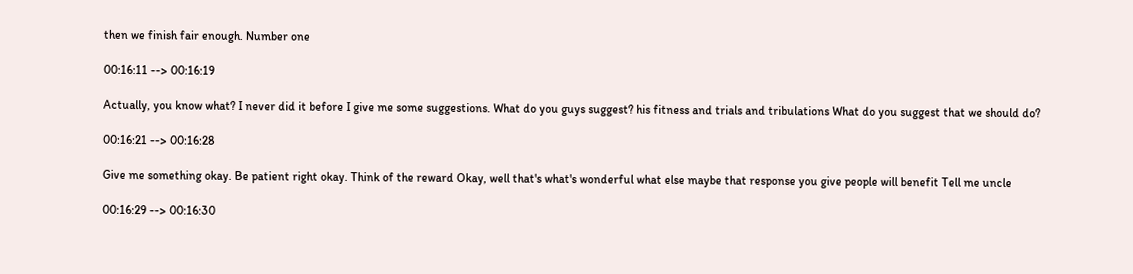then we finish fair enough. Number one

00:16:11 --> 00:16:19

Actually, you know what? I never did it before I give me some suggestions. What do you guys suggest? his fitness and trials and tribulations What do you suggest that we should do?

00:16:21 --> 00:16:28

Give me something okay. Be patient right okay. Think of the reward Okay, well that's what's wonderful what else maybe that response you give people will benefit Tell me uncle

00:16:29 --> 00:16:30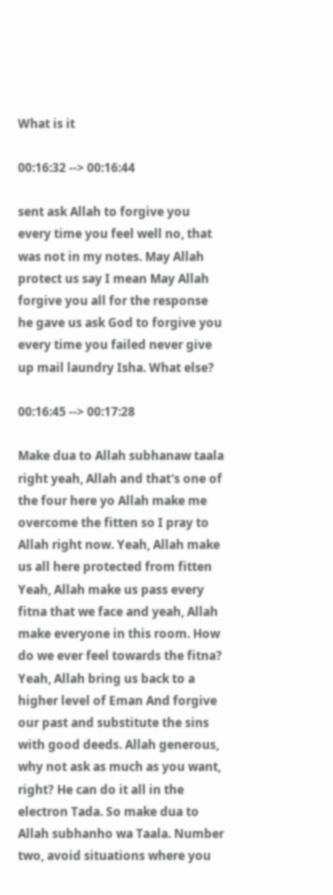What is it

00:16:32 --> 00:16:44

sent ask Allah to forgive you every time you feel well no, that was not in my notes. May Allah protect us say I mean May Allah forgive you all for the response he gave us ask God to forgive you every time you failed never give up mail laundry Isha. What else?

00:16:45 --> 00:17:28

Make dua to Allah subhanaw taala right yeah, Allah and that's one of the four here yo Allah make me overcome the fitten so I pray to Allah right now. Yeah, Allah make us all here protected from fitten Yeah, Allah make us pass every fitna that we face and yeah, Allah make everyone in this room. How do we ever feel towards the fitna? Yeah, Allah bring us back to a higher level of Eman And forgive our past and substitute the sins with good deeds. Allah generous, why not ask as much as you want, right? He can do it all in the electron Tada. So make dua to Allah subhanho wa Taala. Number two, avoid situations where you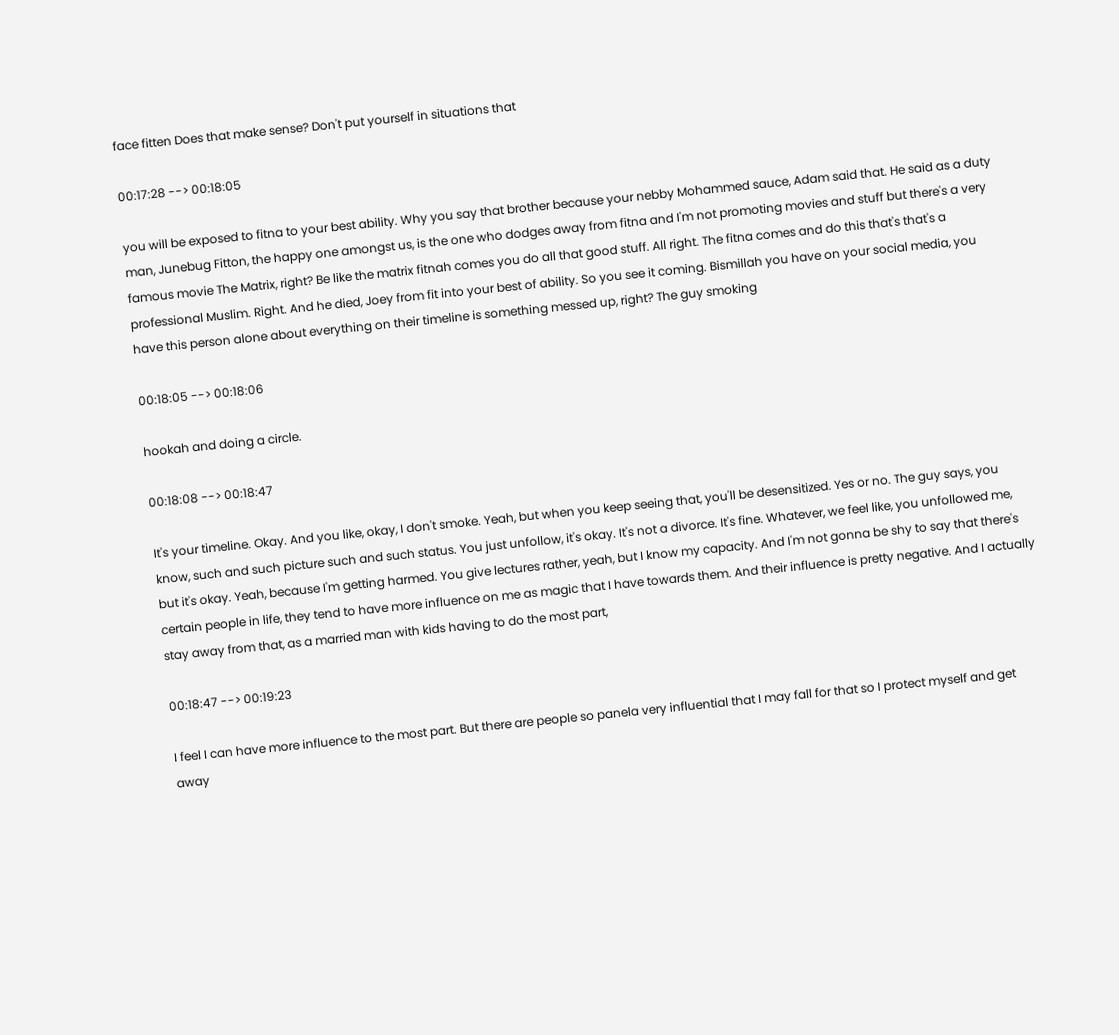face fitten Does that make sense? Don't put yourself in situations that

00:17:28 --> 00:18:05

you will be exposed to fitna to your best ability. Why you say that brother because your nebby Mohammed sauce, Adam said that. He said as a duty man, Junebug Fitton, the happy one amongst us, is the one who dodges away from fitna and I'm not promoting movies and stuff but there's a very famous movie The Matrix, right? Be like the matrix fitnah comes you do all that good stuff. All right. The fitna comes and do this that's that's a professional Muslim. Right. And he died, Joey from fit into your best of ability. So you see it coming. Bismillah you have on your social media, you have this person alone about everything on their timeline is something messed up, right? The guy smoking

00:18:05 --> 00:18:06

hookah and doing a circle.

00:18:08 --> 00:18:47

It's your timeline. Okay. And you like, okay, I don't smoke. Yeah, but when you keep seeing that, you'll be desensitized. Yes or no. The guy says, you know, such and such picture such and such status. You just unfollow, it's okay. It's not a divorce. It's fine. Whatever, we feel like, you unfollowed me, but it's okay. Yeah, because I'm getting harmed. You give lectures rather, yeah, but I know my capacity. And I'm not gonna be shy to say that there's certain people in life, they tend to have more influence on me as magic that I have towards them. And their influence is pretty negative. And I actually stay away from that, as a married man with kids having to do the most part,

00:18:47 --> 00:19:23

I feel I can have more influence to the most part. But there are people so panela very influential that I may fall for that so I protect myself and get away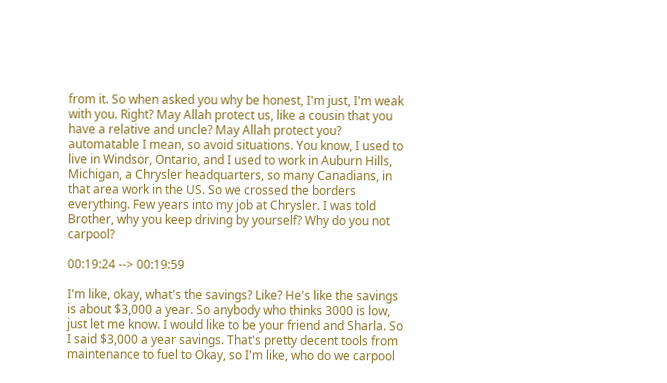from it. So when asked you why be honest, I'm just, I'm weak with you. Right? May Allah protect us, like a cousin that you have a relative and uncle? May Allah protect you? automatable I mean, so avoid situations. You know, I used to live in Windsor, Ontario, and I used to work in Auburn Hills, Michigan, a Chrysler headquarters, so many Canadians, in that area work in the US. So we crossed the borders everything. Few years into my job at Chrysler. I was told Brother, why you keep driving by yourself? Why do you not carpool?

00:19:24 --> 00:19:59

I'm like, okay, what's the savings? Like? He's like the savings is about $3,000 a year. So anybody who thinks 3000 is low, just let me know. I would like to be your friend and Sharla. So I said $3,000 a year savings. That's pretty decent tools from maintenance to fuel to Okay, so I'm like, who do we carpool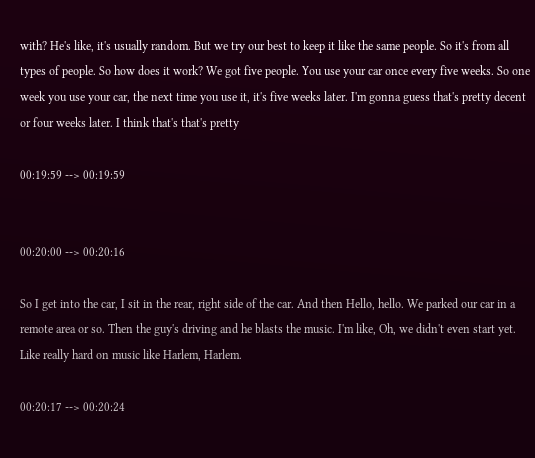with? He's like, it's usually random. But we try our best to keep it like the same people. So it's from all types of people. So how does it work? We got five people. You use your car once every five weeks. So one week you use your car, the next time you use it, it's five weeks later. I'm gonna guess that's pretty decent or four weeks later. I think that's that's pretty

00:19:59 --> 00:19:59


00:20:00 --> 00:20:16

So I get into the car, I sit in the rear, right side of the car. And then Hello, hello. We parked our car in a remote area or so. Then the guy's driving and he blasts the music. I'm like, Oh, we didn't even start yet. Like really hard on music like Harlem, Harlem.

00:20:17 --> 00:20:24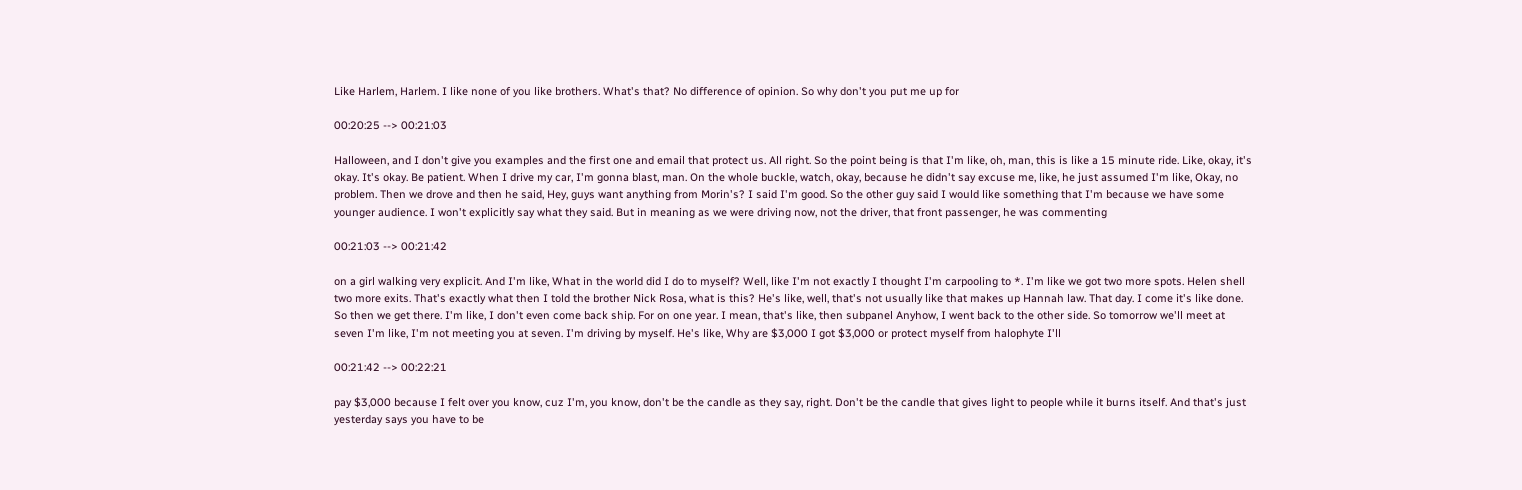Like Harlem, Harlem. I like none of you like brothers. What's that? No difference of opinion. So why don't you put me up for

00:20:25 --> 00:21:03

Halloween, and I don't give you examples and the first one and email that protect us. All right. So the point being is that I'm like, oh, man, this is like a 15 minute ride. Like, okay, it's okay. It's okay. Be patient. When I drive my car, I'm gonna blast, man. On the whole buckle, watch, okay, because he didn't say excuse me, like, he just assumed I'm like, Okay, no problem. Then we drove and then he said, Hey, guys want anything from Morin's? I said I'm good. So the other guy said I would like something that I'm because we have some younger audience. I won't explicitly say what they said. But in meaning as we were driving now, not the driver, that front passenger, he was commenting

00:21:03 --> 00:21:42

on a girl walking very explicit. And I'm like, What in the world did I do to myself? Well, like I'm not exactly I thought I'm carpooling to *. I'm like we got two more spots. Helen shell two more exits. That's exactly what then I told the brother Nick Rosa, what is this? He's like, well, that's not usually like that makes up Hannah law. That day. I come it's like done. So then we get there. I'm like, I don't even come back ship. For on one year. I mean, that's like, then subpanel Anyhow, I went back to the other side. So tomorrow we'll meet at seven I'm like, I'm not meeting you at seven. I'm driving by myself. He's like, Why are $3,000 I got $3,000 or protect myself from halophyte I'll

00:21:42 --> 00:22:21

pay $3,000 because I felt over you know, cuz I'm, you know, don't be the candle as they say, right. Don't be the candle that gives light to people while it burns itself. And that's just yesterday says you have to be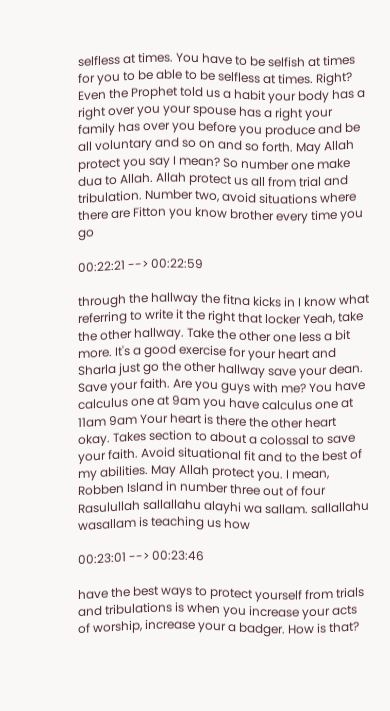selfless at times. You have to be selfish at times for you to be able to be selfless at times. Right? Even the Prophet told us a habit your body has a right over you your spouse has a right your family has over you before you produce and be all voluntary and so on and so forth. May Allah protect you say I mean? So number one make dua to Allah. Allah protect us all from trial and tribulation. Number two, avoid situations where there are Fitton you know brother every time you go

00:22:21 --> 00:22:59

through the hallway the fitna kicks in I know what referring to write it the right that locker Yeah, take the other hallway. Take the other one less a bit more. It's a good exercise for your heart and Sharla just go the other hallway save your dean. Save your faith. Are you guys with me? You have calculus one at 9am you have calculus one at 11am 9am Your heart is there the other heart okay. Takes section to about a colossal to save your faith. Avoid situational fit and to the best of my abilities. May Allah protect you. I mean, Robben Island in number three out of four Rasulullah sallallahu alayhi wa sallam. sallallahu wasallam is teaching us how

00:23:01 --> 00:23:46

have the best ways to protect yourself from trials and tribulations is when you increase your acts of worship, increase your a badger. How is that?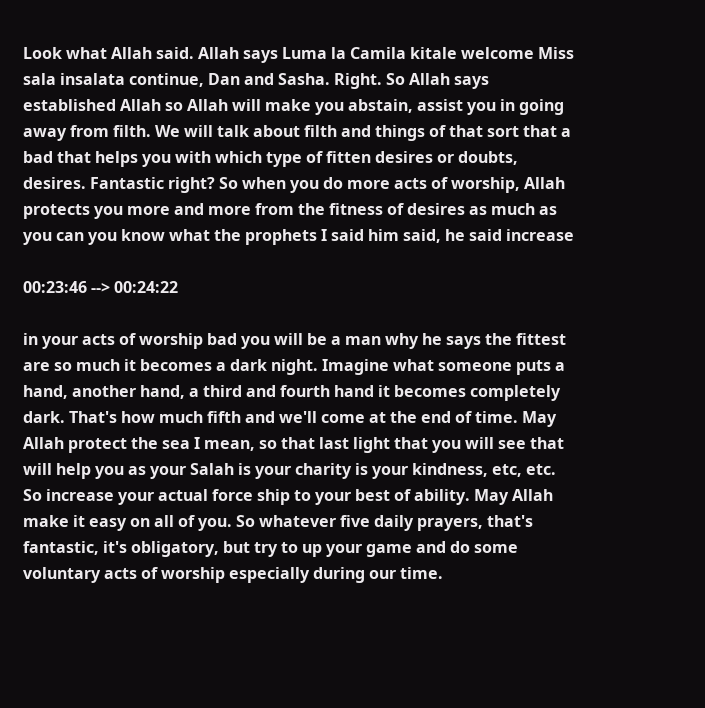Look what Allah said. Allah says Luma la Camila kitale welcome Miss sala insalata continue, Dan and Sasha. Right. So Allah says established Allah so Allah will make you abstain, assist you in going away from filth. We will talk about filth and things of that sort that a bad that helps you with which type of fitten desires or doubts, desires. Fantastic right? So when you do more acts of worship, Allah protects you more and more from the fitness of desires as much as you can you know what the prophets I said him said, he said increase

00:23:46 --> 00:24:22

in your acts of worship bad you will be a man why he says the fittest are so much it becomes a dark night. Imagine what someone puts a hand, another hand, a third and fourth hand it becomes completely dark. That's how much fifth and we'll come at the end of time. May Allah protect the sea I mean, so that last light that you will see that will help you as your Salah is your charity is your kindness, etc, etc. So increase your actual force ship to your best of ability. May Allah make it easy on all of you. So whatever five daily prayers, that's fantastic, it's obligatory, but try to up your game and do some voluntary acts of worship especially during our time.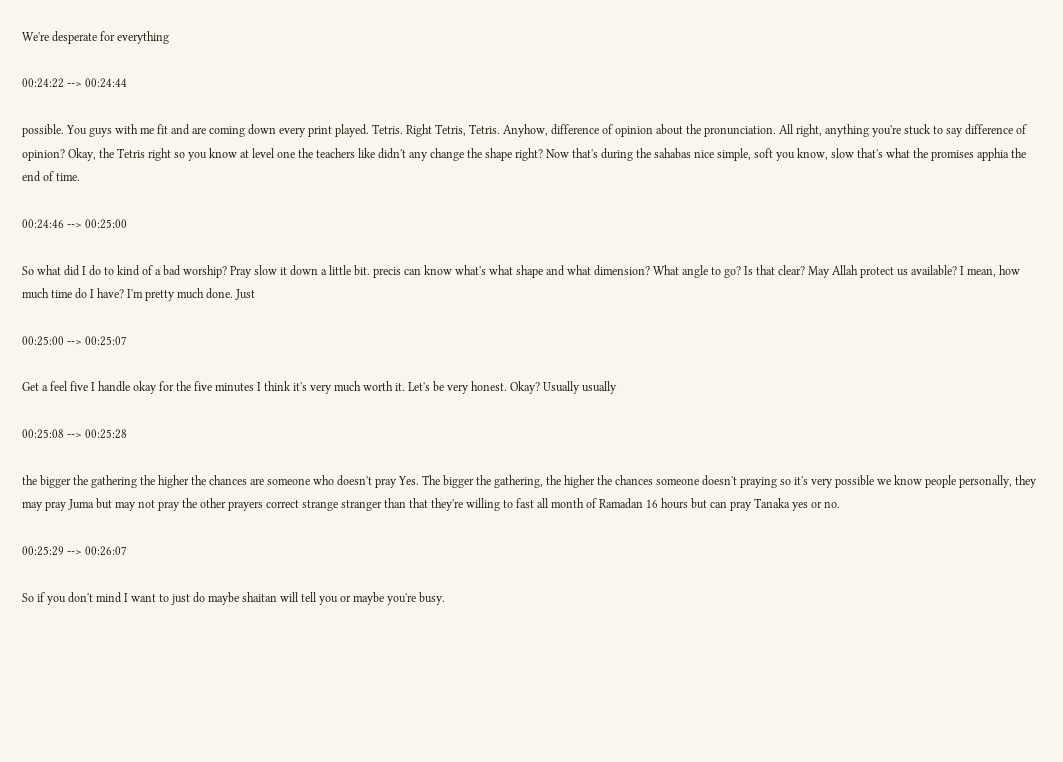We're desperate for everything

00:24:22 --> 00:24:44

possible. You guys with me fit and are coming down every print played. Tetris. Right Tetris, Tetris. Anyhow, difference of opinion about the pronunciation. All right, anything you're stuck to say difference of opinion? Okay, the Tetris right so you know at level one the teachers like didn't any change the shape right? Now that's during the sahabas nice simple, soft you know, slow that's what the promises apphia the end of time.

00:24:46 --> 00:25:00

So what did I do to kind of a bad worship? Pray slow it down a little bit. precis can know what's what shape and what dimension? What angle to go? Is that clear? May Allah protect us available? I mean, how much time do I have? I'm pretty much done. Just

00:25:00 --> 00:25:07

Get a feel five I handle okay for the five minutes I think it's very much worth it. Let's be very honest. Okay? Usually usually

00:25:08 --> 00:25:28

the bigger the gathering the higher the chances are someone who doesn't pray Yes. The bigger the gathering, the higher the chances someone doesn't praying so it's very possible we know people personally, they may pray Juma but may not pray the other prayers correct strange stranger than that they're willing to fast all month of Ramadan 16 hours but can pray Tanaka yes or no.

00:25:29 --> 00:26:07

So if you don't mind I want to just do maybe shaitan will tell you or maybe you're busy.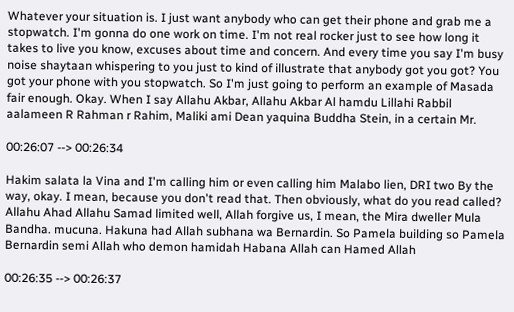Whatever your situation is. I just want anybody who can get their phone and grab me a stopwatch. I'm gonna do one work on time. I'm not real rocker just to see how long it takes to live you know, excuses about time and concern. And every time you say I'm busy noise shaytaan whispering to you just to kind of illustrate that anybody got you got? You got your phone with you stopwatch. So I'm just going to perform an example of Masada fair enough. Okay. When I say Allahu Akbar, Allahu Akbar Al hamdu Lillahi Rabbil aalameen R Rahman r Rahim, Maliki ami Dean yaquina Buddha Stein, in a certain Mr.

00:26:07 --> 00:26:34

Hakim salata la Vina and I'm calling him or even calling him Malabo lien, DRI two By the way, okay. I mean, because you don't read that. Then obviously, what do you read called? Allahu Ahad Allahu Samad limited well, Allah forgive us, I mean, the Mira dweller Mula Bandha. mucuna. Hakuna had Allah subhana wa Bernardin. So Pamela building so Pamela Bernardin semi Allah who demon hamidah Habana Allah can Hamed Allah

00:26:35 --> 00:26:37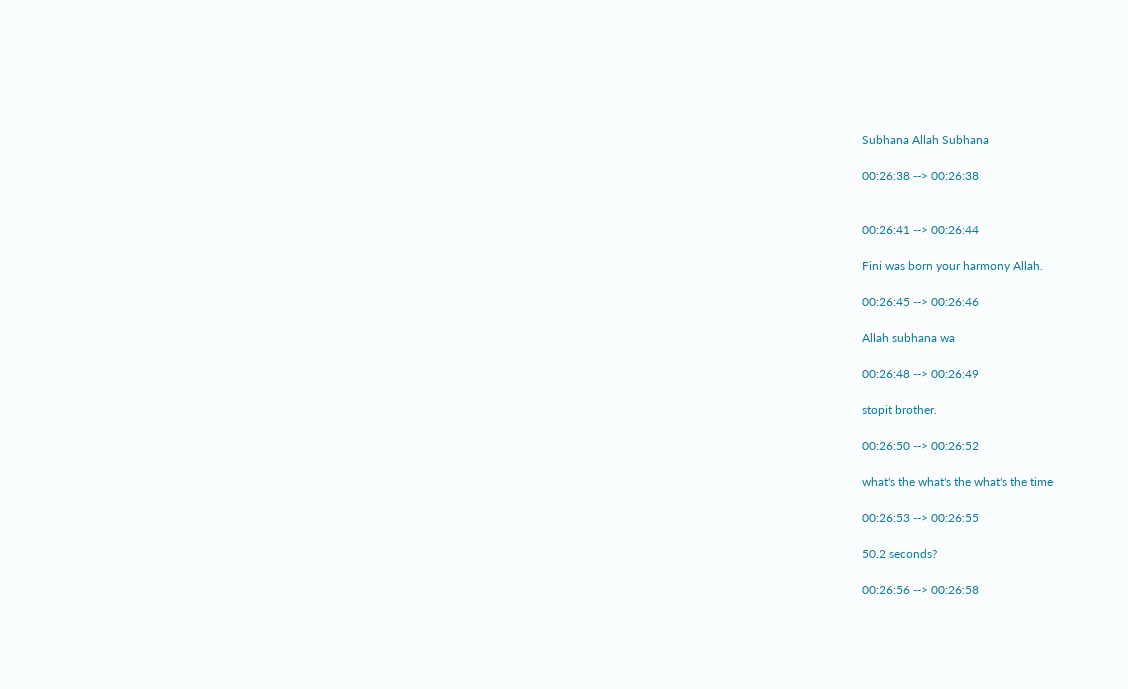Subhana Allah Subhana

00:26:38 --> 00:26:38


00:26:41 --> 00:26:44

Fini was born your harmony Allah.

00:26:45 --> 00:26:46

Allah subhana wa

00:26:48 --> 00:26:49

stopit brother.

00:26:50 --> 00:26:52

what's the what's the what's the time

00:26:53 --> 00:26:55

50.2 seconds?

00:26:56 --> 00:26:58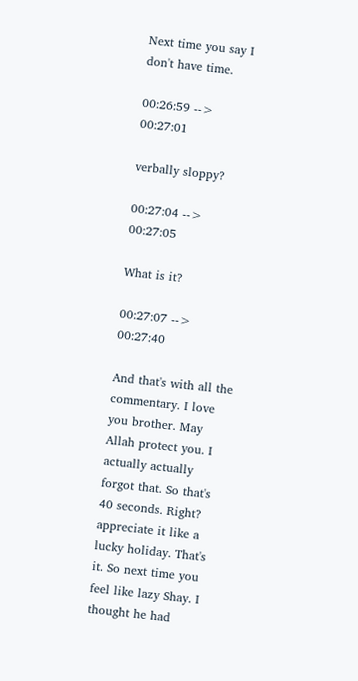Next time you say I don't have time.

00:26:59 --> 00:27:01

verbally sloppy?

00:27:04 --> 00:27:05

What is it?

00:27:07 --> 00:27:40

And that's with all the commentary. I love you brother. May Allah protect you. I actually actually forgot that. So that's 40 seconds. Right? appreciate it like a lucky holiday. That's it. So next time you feel like lazy Shay. I thought he had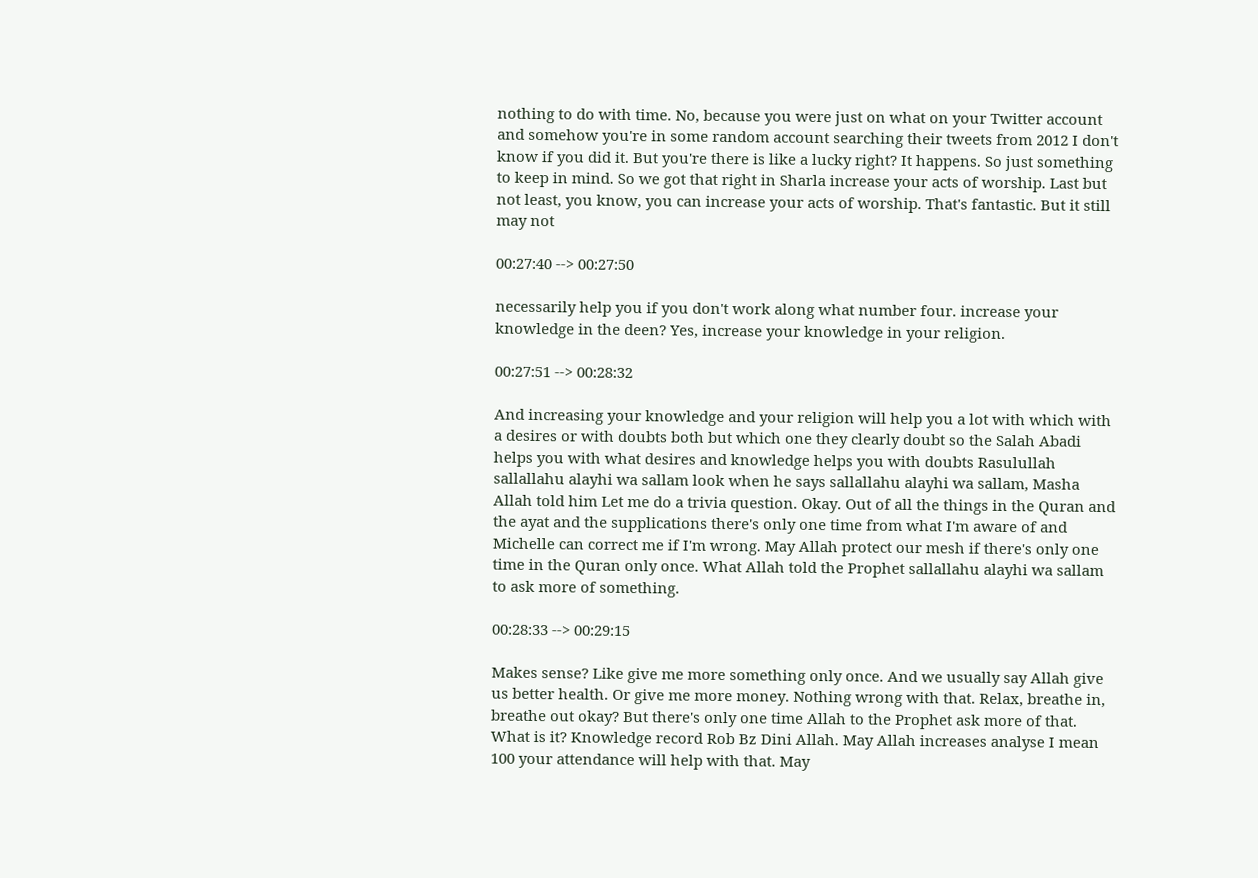nothing to do with time. No, because you were just on what on your Twitter account and somehow you're in some random account searching their tweets from 2012 I don't know if you did it. But you're there is like a lucky right? It happens. So just something to keep in mind. So we got that right in Sharla increase your acts of worship. Last but not least, you know, you can increase your acts of worship. That's fantastic. But it still may not

00:27:40 --> 00:27:50

necessarily help you if you don't work along what number four. increase your knowledge in the deen? Yes, increase your knowledge in your religion.

00:27:51 --> 00:28:32

And increasing your knowledge and your religion will help you a lot with which with a desires or with doubts both but which one they clearly doubt so the Salah Abadi helps you with what desires and knowledge helps you with doubts Rasulullah sallallahu alayhi wa sallam look when he says sallallahu alayhi wa sallam, Masha Allah told him Let me do a trivia question. Okay. Out of all the things in the Quran and the ayat and the supplications there's only one time from what I'm aware of and Michelle can correct me if I'm wrong. May Allah protect our mesh if there's only one time in the Quran only once. What Allah told the Prophet sallallahu alayhi wa sallam to ask more of something.

00:28:33 --> 00:29:15

Makes sense? Like give me more something only once. And we usually say Allah give us better health. Or give me more money. Nothing wrong with that. Relax, breathe in, breathe out okay? But there's only one time Allah to the Prophet ask more of that. What is it? Knowledge record Rob Bz Dini Allah. May Allah increases analyse I mean 100 your attendance will help with that. May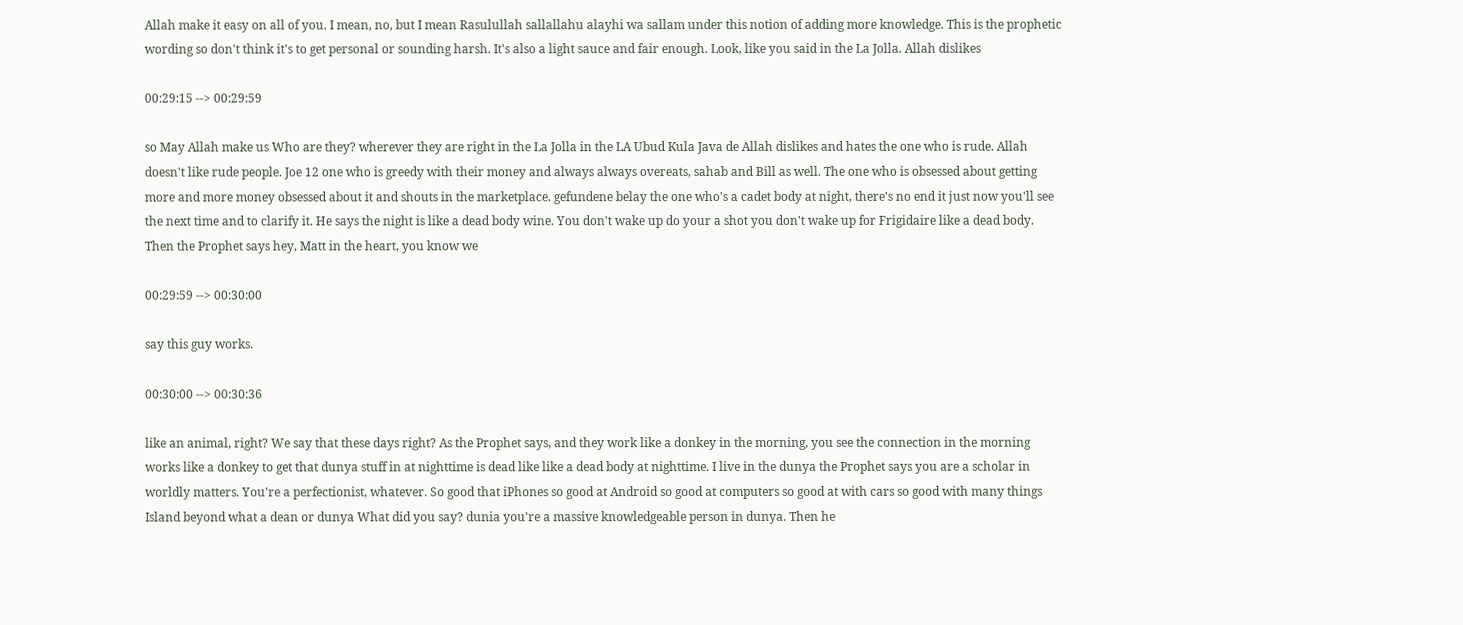Allah make it easy on all of you. I mean, no, but I mean Rasulullah sallallahu alayhi wa sallam under this notion of adding more knowledge. This is the prophetic wording so don't think it's to get personal or sounding harsh. It's also a light sauce and fair enough. Look, like you said in the La Jolla. Allah dislikes

00:29:15 --> 00:29:59

so May Allah make us Who are they? wherever they are right in the La Jolla in the LA Ubud Kula Java de Allah dislikes and hates the one who is rude. Allah doesn't like rude people. Joe 12 one who is greedy with their money and always always overeats, sahab and Bill as well. The one who is obsessed about getting more and more money obsessed about it and shouts in the marketplace. gefundene belay the one who's a cadet body at night, there's no end it just now you'll see the next time and to clarify it. He says the night is like a dead body wine. You don't wake up do your a shot you don't wake up for Frigidaire like a dead body. Then the Prophet says hey, Matt in the heart, you know we

00:29:59 --> 00:30:00

say this guy works.

00:30:00 --> 00:30:36

like an animal, right? We say that these days right? As the Prophet says, and they work like a donkey in the morning, you see the connection in the morning works like a donkey to get that dunya stuff in at nighttime is dead like like a dead body at nighttime. I live in the dunya the Prophet says you are a scholar in worldly matters. You're a perfectionist, whatever. So good that iPhones so good at Android so good at computers so good at with cars so good with many things Island beyond what a dean or dunya What did you say? dunia you're a massive knowledgeable person in dunya. Then he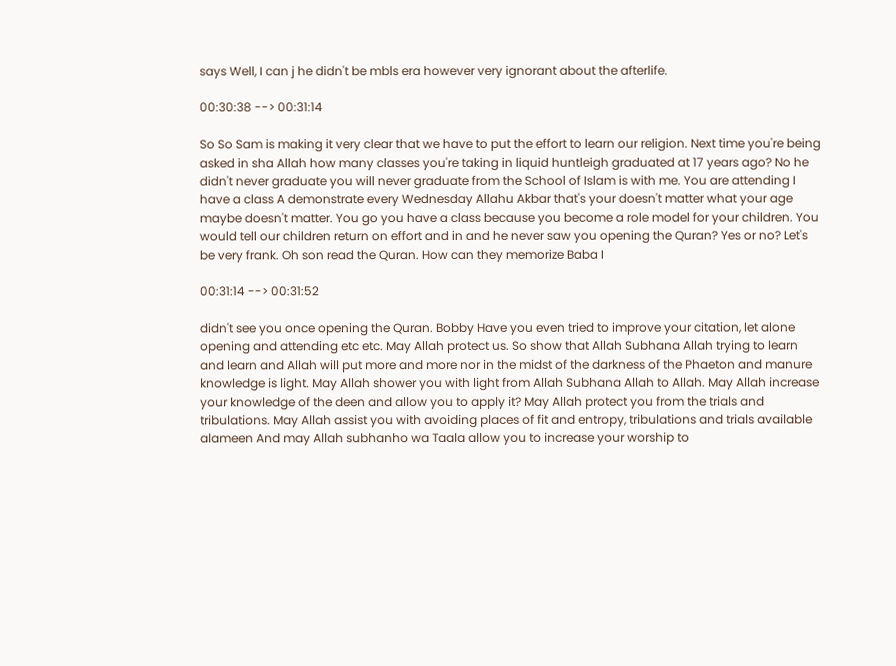says Well, I can j he didn't be mbls era however very ignorant about the afterlife.

00:30:38 --> 00:31:14

So So Sam is making it very clear that we have to put the effort to learn our religion. Next time you're being asked in sha Allah how many classes you're taking in liquid huntleigh graduated at 17 years ago? No he didn't never graduate you will never graduate from the School of Islam is with me. You are attending I have a class A demonstrate every Wednesday Allahu Akbar that's your doesn't matter what your age maybe doesn't matter. You go you have a class because you become a role model for your children. You would tell our children return on effort and in and he never saw you opening the Quran? Yes or no? Let's be very frank. Oh son read the Quran. How can they memorize Baba I

00:31:14 --> 00:31:52

didn't see you once opening the Quran. Bobby Have you even tried to improve your citation, let alone opening and attending etc etc. May Allah protect us. So show that Allah Subhana Allah trying to learn and learn and Allah will put more and more nor in the midst of the darkness of the Phaeton and manure knowledge is light. May Allah shower you with light from Allah Subhana Allah to Allah. May Allah increase your knowledge of the deen and allow you to apply it? May Allah protect you from the trials and tribulations. May Allah assist you with avoiding places of fit and entropy, tribulations and trials available alameen And may Allah subhanho wa Taala allow you to increase your worship to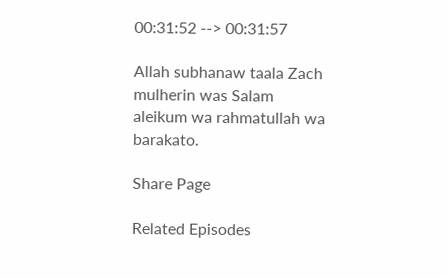00:31:52 --> 00:31:57

Allah subhanaw taala Zach mulherin was Salam aleikum wa rahmatullah wa barakato.

Share Page

Related Episodes